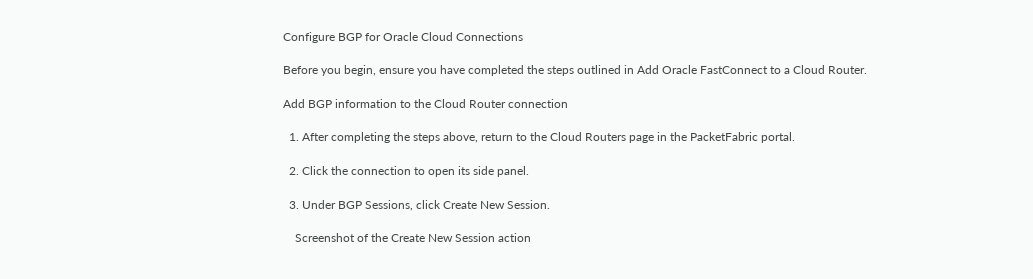Configure BGP for Oracle Cloud Connections

Before you begin, ensure you have completed the steps outlined in Add Oracle FastConnect to a Cloud Router.

Add BGP information to the Cloud Router connection

  1. After completing the steps above, return to the Cloud Routers page in the PacketFabric portal.

  2. Click the connection to open its side panel.

  3. Under BGP Sessions, click Create New Session.

    Screenshot of the Create New Session action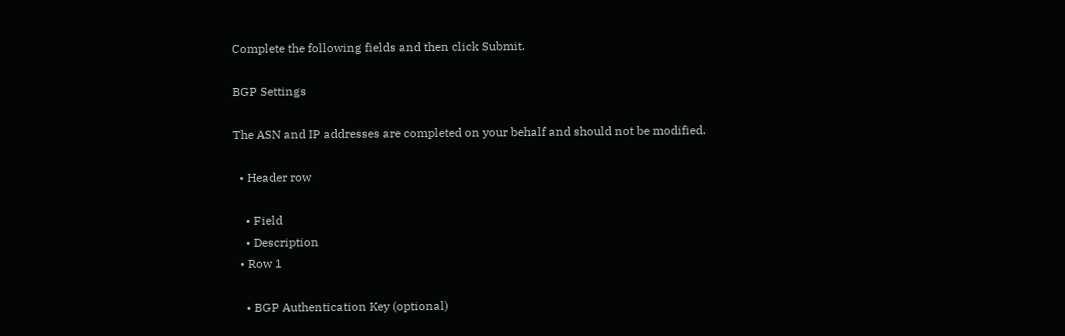Complete the following fields and then click Submit.

BGP Settings

The ASN and IP addresses are completed on your behalf and should not be modified.

  • Header row

    • Field
    • Description
  • Row 1

    • BGP Authentication Key (optional)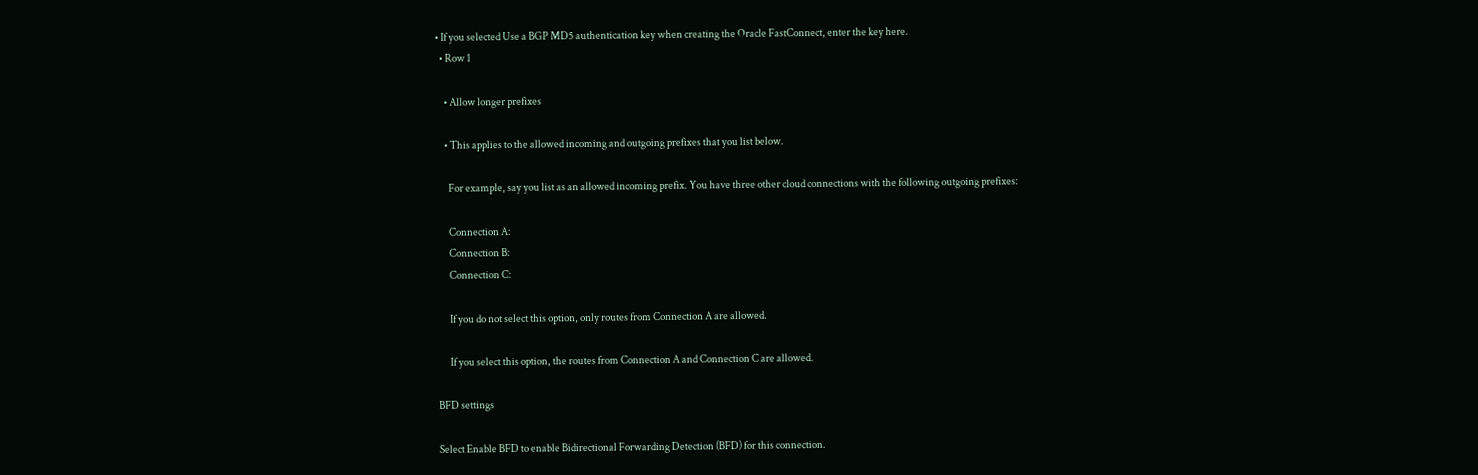• If you selected Use a BGP MD5 authentication key when creating the Oracle FastConnect, enter the key here.
  • Row 1

    • Allow longer prefixes

    • This applies to the allowed incoming and outgoing prefixes that you list below.

      For example, say you list as an allowed incoming prefix. You have three other cloud connections with the following outgoing prefixes:

      Connection A:
      Connection B:
      Connection C:

      If you do not select this option, only routes from Connection A are allowed.

      If you select this option, the routes from Connection A and Connection C are allowed.

BFD settings

Select Enable BFD to enable Bidirectional Forwarding Detection (BFD) for this connection.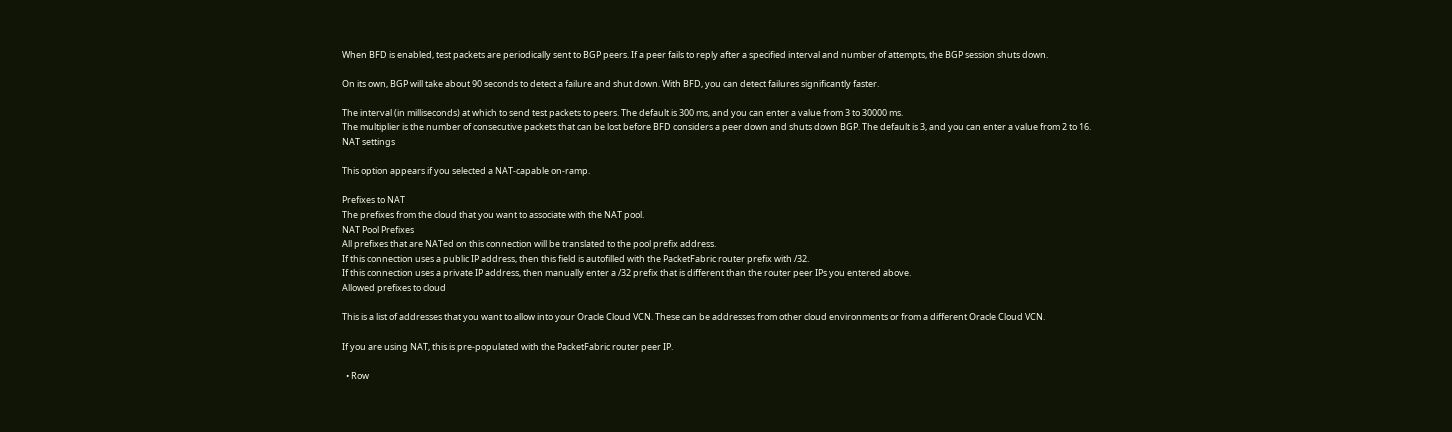When BFD is enabled, test packets are periodically sent to BGP peers. If a peer fails to reply after a specified interval and number of attempts, the BGP session shuts down.

On its own, BGP will take about 90 seconds to detect a failure and shut down. With BFD, you can detect failures significantly faster.

The interval (in milliseconds) at which to send test packets to peers. The default is 300 ms, and you can enter a value from 3 to 30000 ms.
The multiplier is the number of consecutive packets that can be lost before BFD considers a peer down and shuts down BGP. The default is 3, and you can enter a value from 2 to 16.
NAT settings

This option appears if you selected a NAT-capable on-ramp.

Prefixes to NAT
The prefixes from the cloud that you want to associate with the NAT pool.
NAT Pool Prefixes
All prefixes that are NATed on this connection will be translated to the pool prefix address.
If this connection uses a public IP address, then this field is autofilled with the PacketFabric router prefix with /32.
If this connection uses a private IP address, then manually enter a /32 prefix that is different than the router peer IPs you entered above.
Allowed prefixes to cloud

This is a list of addresses that you want to allow into your Oracle Cloud VCN. These can be addresses from other cloud environments or from a different Oracle Cloud VCN.

If you are using NAT, this is pre-populated with the PacketFabric router peer IP.

  • Row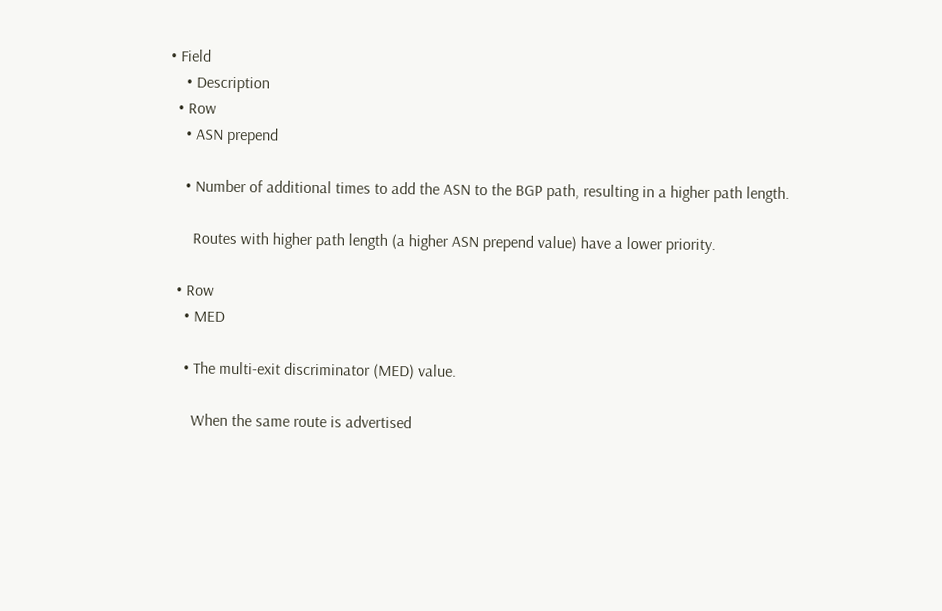• Field
    • Description
  • Row
    • ASN prepend

    • Number of additional times to add the ASN to the BGP path, resulting in a higher path length.

      Routes with higher path length (a higher ASN prepend value) have a lower priority.

  • Row
    • MED

    • The multi-exit discriminator (MED) value.

      When the same route is advertised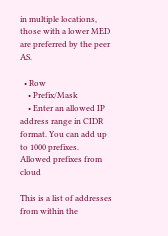in multiple locations, those with a lower MED are preferred by the peer AS.

  • Row
    • Prefix/Mask
    • Enter an allowed IP address range in CIDR format. You can add up to 1000 prefixes.
Allowed prefixes from cloud

This is a list of addresses from within the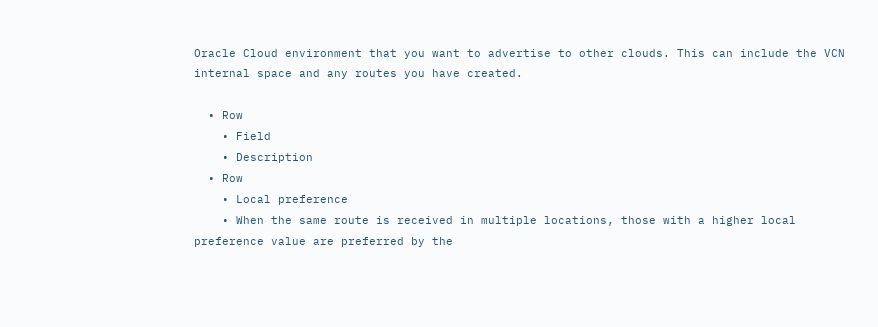Oracle Cloud environment that you want to advertise to other clouds. This can include the VCN internal space and any routes you have created.

  • Row
    • Field
    • Description
  • Row
    • Local preference
    • When the same route is received in multiple locations, those with a higher local preference value are preferred by the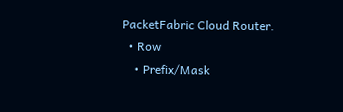PacketFabric Cloud Router.
  • Row
    • Prefix/Mask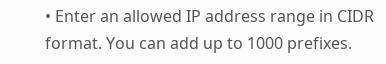• Enter an allowed IP address range in CIDR format. You can add up to 1000 prefixes.